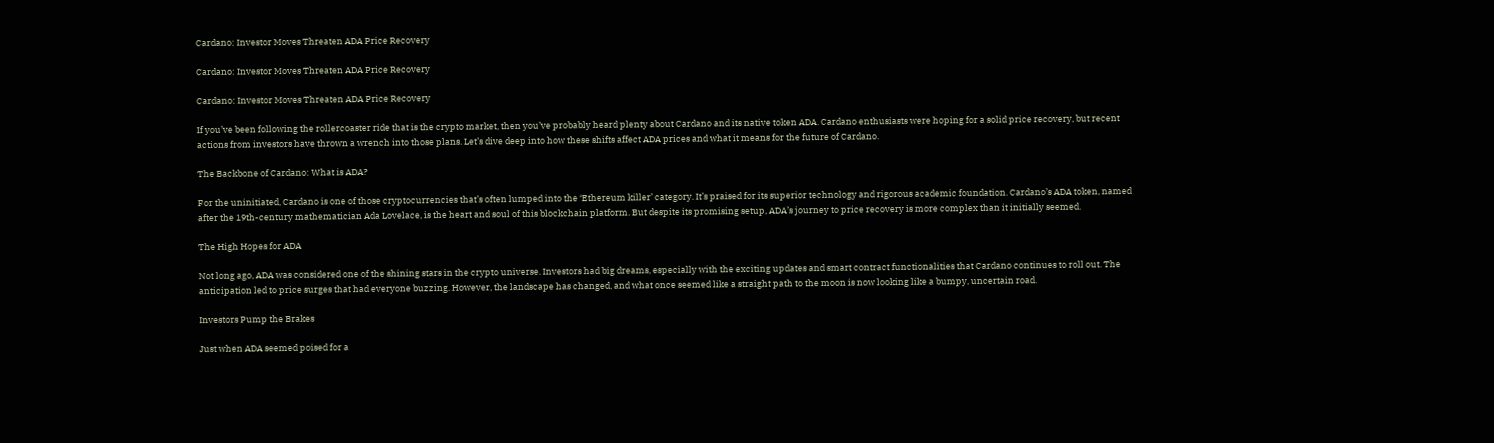Cardano: Investor Moves Threaten ADA Price Recovery

Cardano: Investor Moves Threaten ADA Price Recovery

Cardano: Investor Moves Threaten ADA Price Recovery

If you’ve been following the rollercoaster ride that is the crypto market, then you’ve probably heard plenty about Cardano and its native token ADA. Cardano enthusiasts were hoping for a solid price recovery, but recent actions from investors have thrown a wrench into those plans. Let’s dive deep into how these shifts affect ADA prices and what it means for the future of Cardano.

The Backbone of Cardano: What is ADA?

For the uninitiated, Cardano is one of those cryptocurrencies that’s often lumped into the ‘Ethereum killer’ category. It’s praised for its superior technology and rigorous academic foundation. Cardano’s ADA token, named after the 19th-century mathematician Ada Lovelace, is the heart and soul of this blockchain platform. But despite its promising setup, ADA’s journey to price recovery is more complex than it initially seemed.

The High Hopes for ADA

Not long ago, ADA was considered one of the shining stars in the crypto universe. Investors had big dreams, especially with the exciting updates and smart contract functionalities that Cardano continues to roll out. The anticipation led to price surges that had everyone buzzing. However, the landscape has changed, and what once seemed like a straight path to the moon is now looking like a bumpy, uncertain road.

Investors Pump the Brakes

Just when ADA seemed poised for a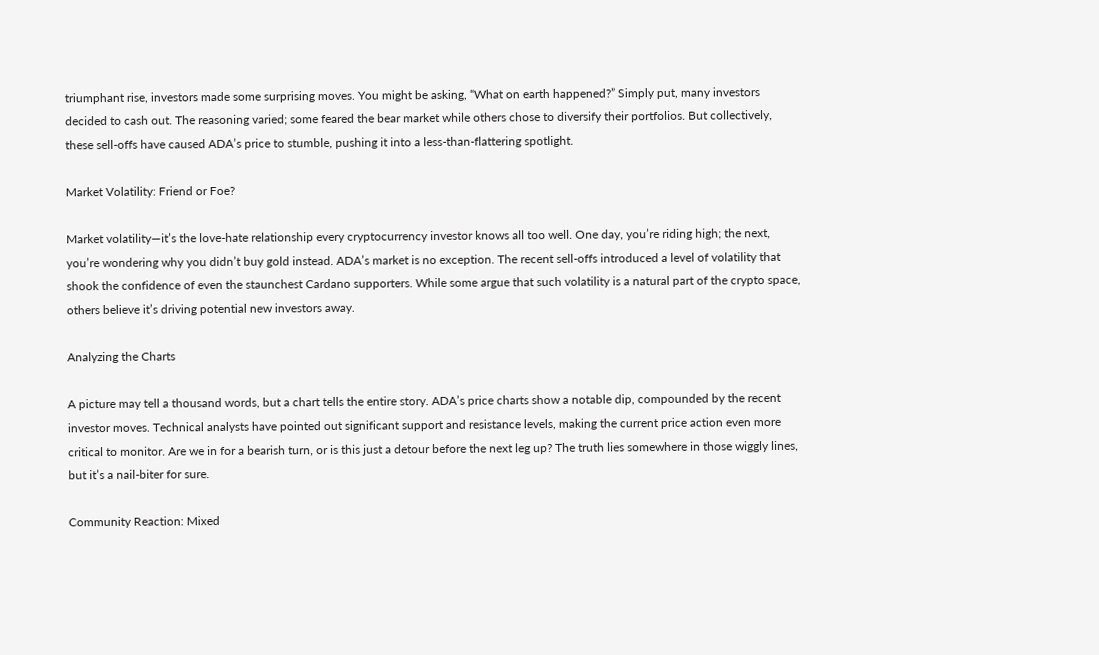triumphant rise, investors made some surprising moves. You might be asking, “What on earth happened?” Simply put, many investors decided to cash out. The reasoning varied; some feared the bear market while others chose to diversify their portfolios. But collectively, these sell-offs have caused ADA’s price to stumble, pushing it into a less-than-flattering spotlight.

Market Volatility: Friend or Foe?

Market volatility—it’s the love-hate relationship every cryptocurrency investor knows all too well. One day, you’re riding high; the next, you’re wondering why you didn’t buy gold instead. ADA’s market is no exception. The recent sell-offs introduced a level of volatility that shook the confidence of even the staunchest Cardano supporters. While some argue that such volatility is a natural part of the crypto space, others believe it’s driving potential new investors away.

Analyzing the Charts

A picture may tell a thousand words, but a chart tells the entire story. ADA’s price charts show a notable dip, compounded by the recent investor moves. Technical analysts have pointed out significant support and resistance levels, making the current price action even more critical to monitor. Are we in for a bearish turn, or is this just a detour before the next leg up? The truth lies somewhere in those wiggly lines, but it’s a nail-biter for sure.

Community Reaction: Mixed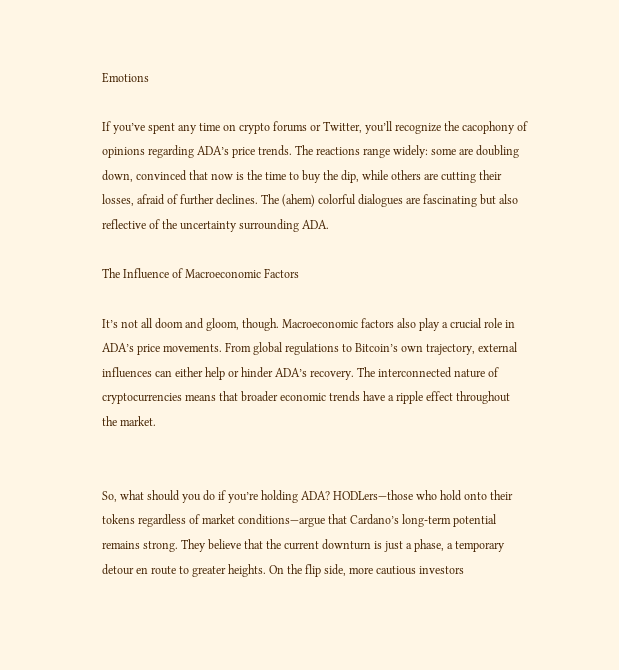Emotions

If you’ve spent any time on crypto forums or Twitter, you’ll recognize the cacophony of opinions regarding ADA’s price trends. The reactions range widely: some are doubling down, convinced that now is the time to buy the dip, while others are cutting their losses, afraid of further declines. The (ahem) colorful dialogues are fascinating but also reflective of the uncertainty surrounding ADA.

The Influence of Macroeconomic Factors

It’s not all doom and gloom, though. Macroeconomic factors also play a crucial role in ADA’s price movements. From global regulations to Bitcoin’s own trajectory, external influences can either help or hinder ADA’s recovery. The interconnected nature of cryptocurrencies means that broader economic trends have a ripple effect throughout the market.


So, what should you do if you’re holding ADA? HODLers—those who hold onto their tokens regardless of market conditions—argue that Cardano’s long-term potential remains strong. They believe that the current downturn is just a phase, a temporary detour en route to greater heights. On the flip side, more cautious investors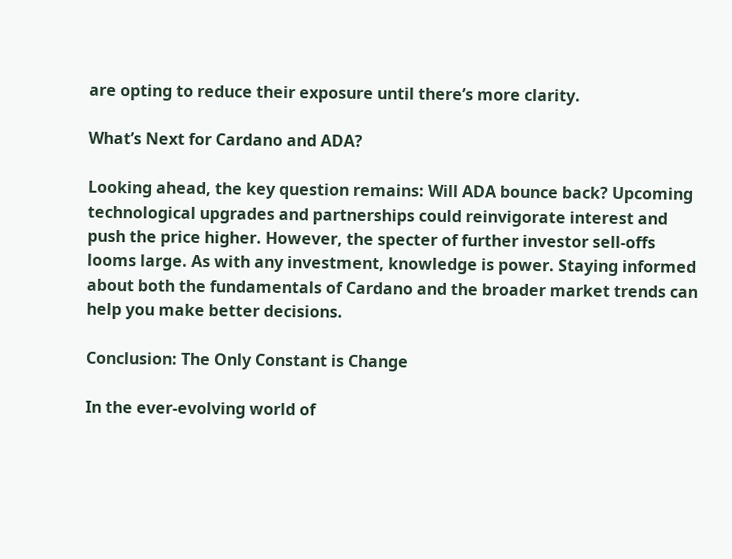are opting to reduce their exposure until there’s more clarity.

What’s Next for Cardano and ADA?

Looking ahead, the key question remains: Will ADA bounce back? Upcoming technological upgrades and partnerships could reinvigorate interest and push the price higher. However, the specter of further investor sell-offs looms large. As with any investment, knowledge is power. Staying informed about both the fundamentals of Cardano and the broader market trends can help you make better decisions.

Conclusion: The Only Constant is Change

In the ever-evolving world of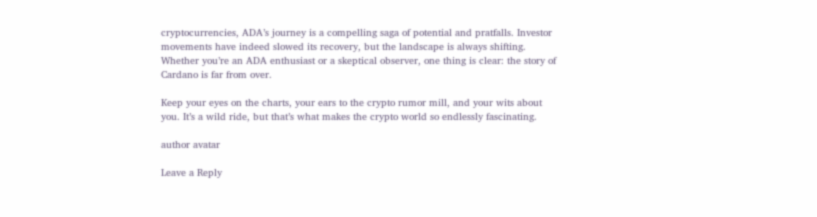cryptocurrencies, ADA’s journey is a compelling saga of potential and pratfalls. Investor movements have indeed slowed its recovery, but the landscape is always shifting. Whether you’re an ADA enthusiast or a skeptical observer, one thing is clear: the story of Cardano is far from over.

Keep your eyes on the charts, your ears to the crypto rumor mill, and your wits about you. It’s a wild ride, but that’s what makes the crypto world so endlessly fascinating.

author avatar

Leave a Reply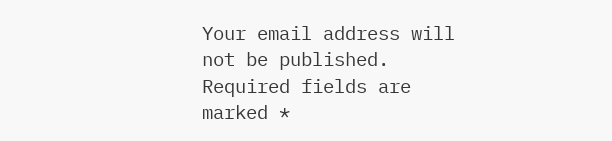Your email address will not be published. Required fields are marked *